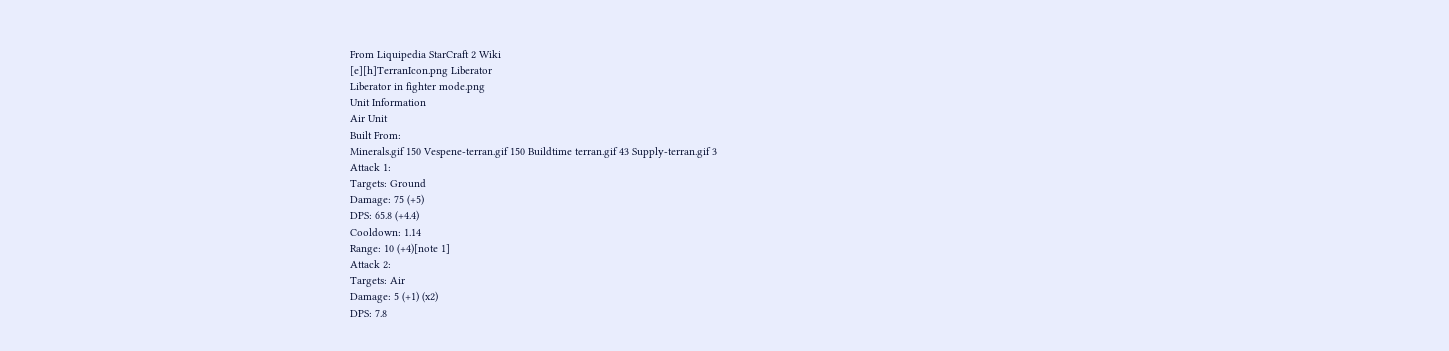From Liquipedia StarCraft 2 Wiki
[e][h]TerranIcon.png Liberator
Liberator in fighter mode.png
Unit Information
Air Unit
Built From:
Minerals.gif 150 Vespene-terran.gif 150 Buildtime terran.gif 43 Supply-terran.gif 3
Attack 1:
Targets: Ground
Damage: 75 (+5)
DPS: 65.8 (+4.4)
Cooldown: 1.14
Range: 10 (+4)[note 1]
Attack 2:
Targets: Air
Damage: 5 (+1) (x2)
DPS: 7.8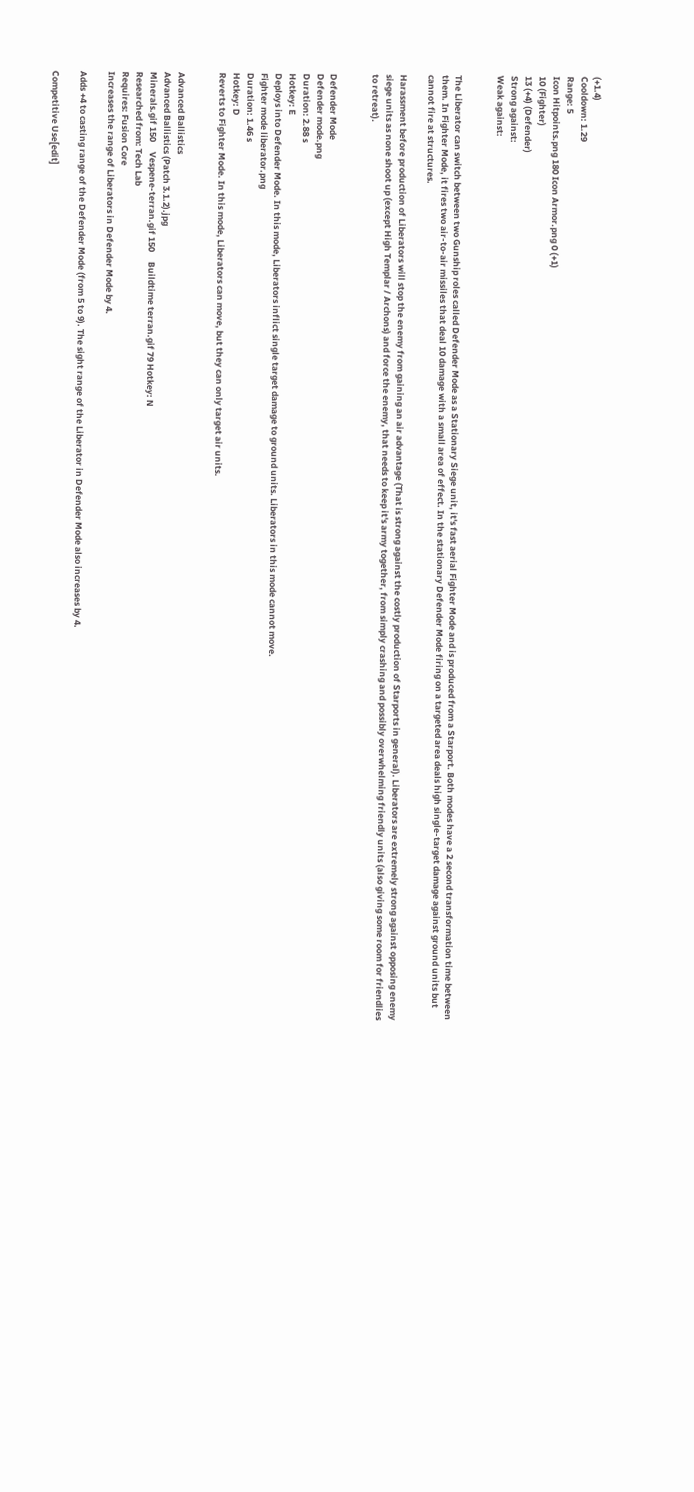(+1.4)
Cooldown: 1.29
Range: 5
Icon Hitpoints.png 180 Icon Armor.png 0 (+1)
10 (Fighter)
13 (+4) (Defender)
Strong against:
Weak against:


The Liberator can switch between two Gunship roles called Defender Mode as a Stationary Siege unit, it's fast aerial Fighter Mode and is produced from a Starport. Both modes have a 2 second transformation time between them. In Fighter Mode, it fires two air-to-air missiles that deal 10 damage with a small area of effect. In the stationary Defender Mode firing on a targeted area deals high single-target damage against ground units but cannot fire at structures.

Harassment before production of Liberators will stop the enemy from gaining an air advantage (That is strong against the costly production of Starports in general). Liberators are extremely strong against opposing enemy siege units as none shoot up (except High Templar / Archons) and force the enemy, that needs to keep it's army together, from simply crashing and possibly overwhelming friendly units (also giving some room for friendlies to retreat).


Defender Mode
Defender mode.png
Duration: 2.88 s
Hotkey: E
Deploys into Defender Mode. In this mode, Liberators inflict single target damage to ground units. Liberators in this mode cannot move.
Fighter mode liberator.png
Duration: 1.46 s
Hotkey: D
Reverts to Fighter Mode. In this mode, Liberators can move, but they can only target air units.


Advanced Ballistics
Advanced Ballistics (Patch 3.1.2).jpg
Minerals.gif 150     Vespene-terran.gif 150     Buildtime terran.gif 79 Hotkey: N
Researched from: Tech Lab
Requires: Fusion Core
Increases the range of Liberators in Defender Mode by 4.

Adds +4 to casting range of the Defender Mode (from 5 to 9). The sight range of the Liberator in Defender Mode also increases by 4.

Competitive Use[edit]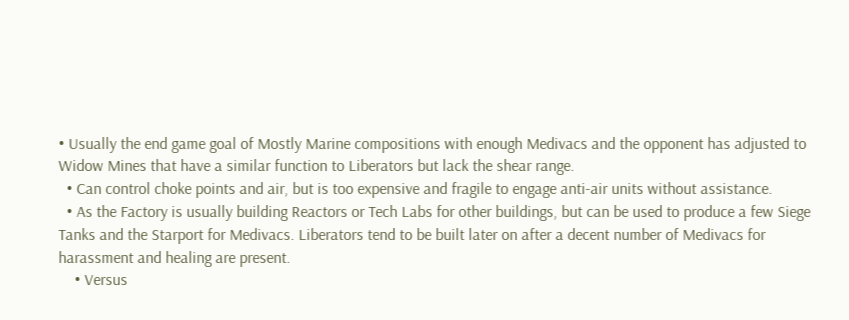• Usually the end game goal of Mostly Marine compositions with enough Medivacs and the opponent has adjusted to Widow Mines that have a similar function to Liberators but lack the shear range.
  • Can control choke points and air, but is too expensive and fragile to engage anti-air units without assistance.
  • As the Factory is usually building Reactors or Tech Labs for other buildings, but can be used to produce a few Siege Tanks and the Starport for Medivacs. Liberators tend to be built later on after a decent number of Medivacs for harassment and healing are present.
    • Versus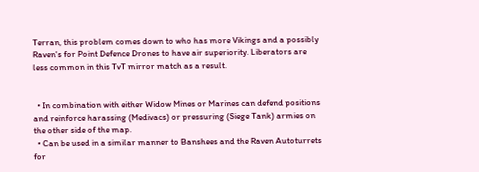Terran, this problem comes down to who has more Vikings and a possibly Raven's for Point Defence Drones to have air superiority. Liberators are less common in this TvT mirror match as a result.


  • In combination with either Widow Mines or Marines can defend positions and reinforce harassing (Medivacs) or pressuring (Siege Tank) armies on the other side of the map.
  • Can be used in a similar manner to Banshees and the Raven Autoturrets for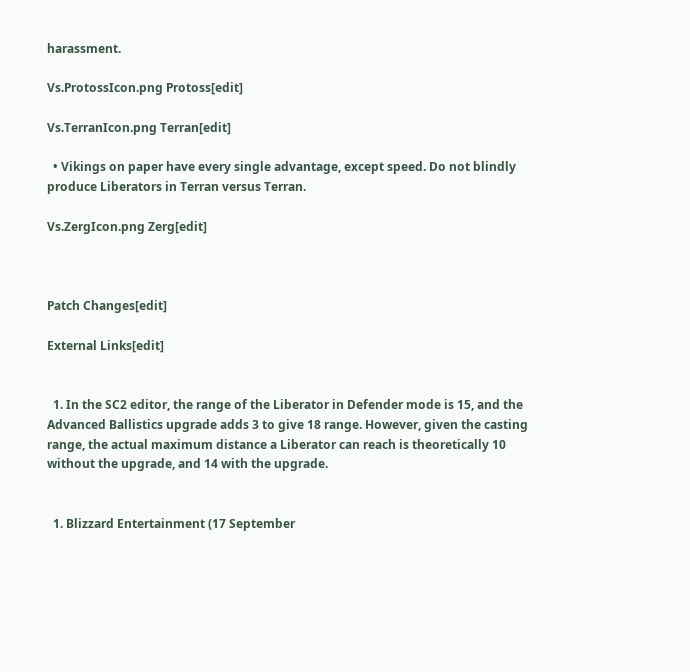harassment.

Vs.ProtossIcon.png Protoss[edit]

Vs.TerranIcon.png Terran[edit]

  • Vikings on paper have every single advantage, except speed. Do not blindly produce Liberators in Terran versus Terran.

Vs.ZergIcon.png Zerg[edit]



Patch Changes[edit]

External Links[edit]


  1. In the SC2 editor, the range of the Liberator in Defender mode is 15, and the Advanced Ballistics upgrade adds 3 to give 18 range. However, given the casting range, the actual maximum distance a Liberator can reach is theoretically 10 without the upgrade, and 14 with the upgrade.


  1. Blizzard Entertainment (17 September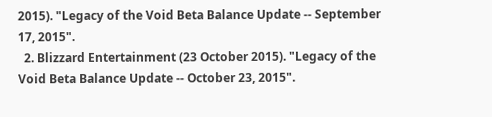2015). "Legacy of the Void Beta Balance Update -- September 17, 2015".
  2. Blizzard Entertainment (23 October 2015). "Legacy of the Void Beta Balance Update -- October 23, 2015".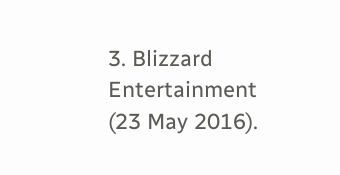3. Blizzard Entertainment (23 May 2016).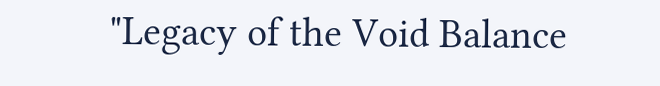"Legacy of the Void Balance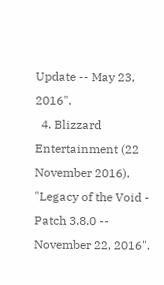Update -- May 23, 2016".
  4. Blizzard Entertainment (22 November 2016). "Legacy of the Void - Patch 3.8.0 -- November 22, 2016".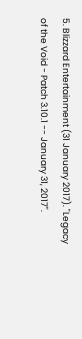5. Blizzard Entertainment (31 January 2017). "Legacy of the Void - Patch 3.10.1 -- January 31, 2017".